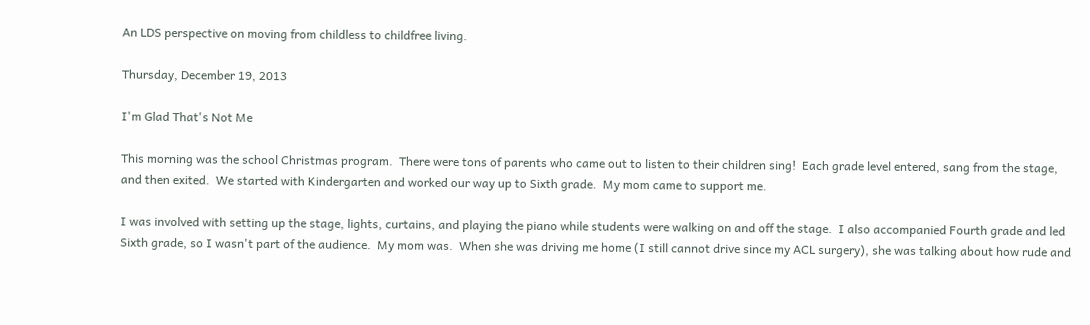An LDS perspective on moving from childless to childfree living.

Thursday, December 19, 2013

I'm Glad That's Not Me

This morning was the school Christmas program.  There were tons of parents who came out to listen to their children sing!  Each grade level entered, sang from the stage, and then exited.  We started with Kindergarten and worked our way up to Sixth grade.  My mom came to support me.

I was involved with setting up the stage, lights, curtains, and playing the piano while students were walking on and off the stage.  I also accompanied Fourth grade and led Sixth grade, so I wasn't part of the audience.  My mom was.  When she was driving me home (I still cannot drive since my ACL surgery), she was talking about how rude and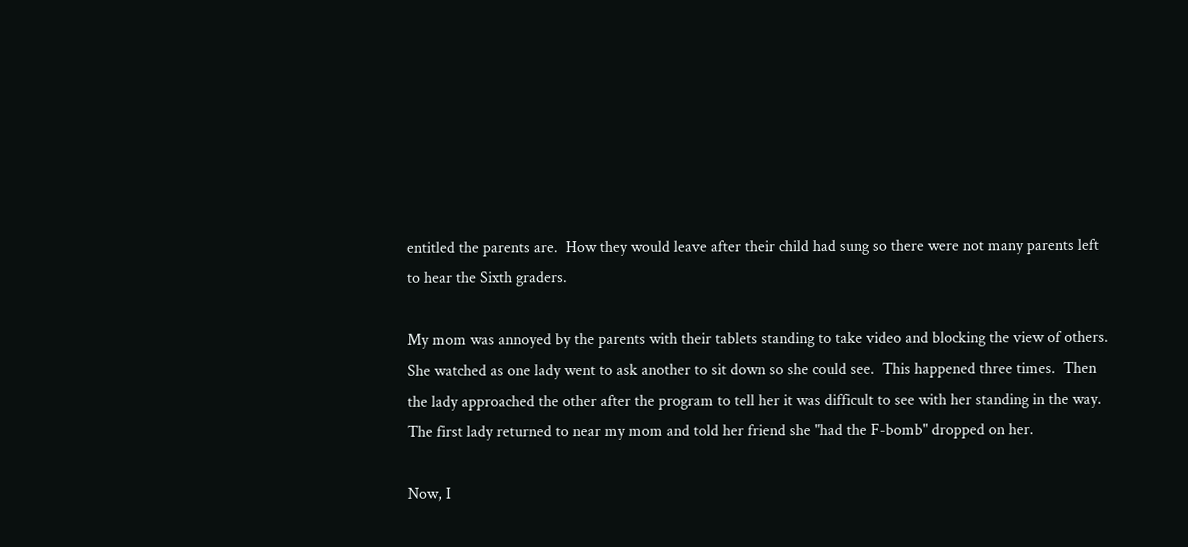entitled the parents are.  How they would leave after their child had sung so there were not many parents left to hear the Sixth graders.

My mom was annoyed by the parents with their tablets standing to take video and blocking the view of others.  She watched as one lady went to ask another to sit down so she could see.  This happened three times.  Then the lady approached the other after the program to tell her it was difficult to see with her standing in the way.  The first lady returned to near my mom and told her friend she "had the F-bomb" dropped on her.

Now, I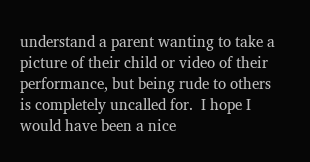understand a parent wanting to take a picture of their child or video of their performance, but being rude to others is completely uncalled for.  I hope I would have been a nice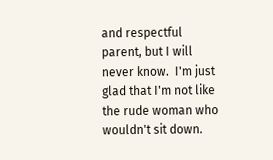and respectful parent, but I will never know.  I'm just glad that I'm not like the rude woman who wouldn't sit down.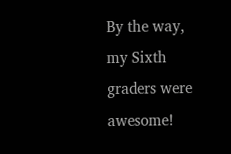By the way, my Sixth graders were awesome!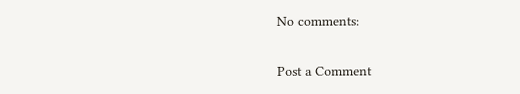No comments:

Post a Comment